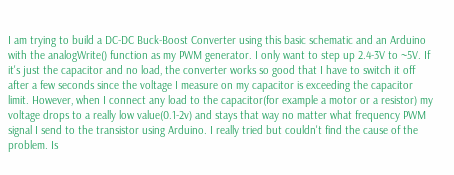I am trying to build a DC-DC Buck-Boost Converter using this basic schematic and an Arduino with the analogWrite() function as my PWM generator. I only want to step up 2.4-3V to ~5V. If it's just the capacitor and no load, the converter works so good that I have to switch it off after a few seconds since the voltage I measure on my capacitor is exceeding the capacitor limit. However, when I connect any load to the capacitor(for example a motor or a resistor) my voltage drops to a really low value(0.1-2v) and stays that way no matter what frequency PWM signal I send to the transistor using Arduino. I really tried but couldn't find the cause of the problem. Is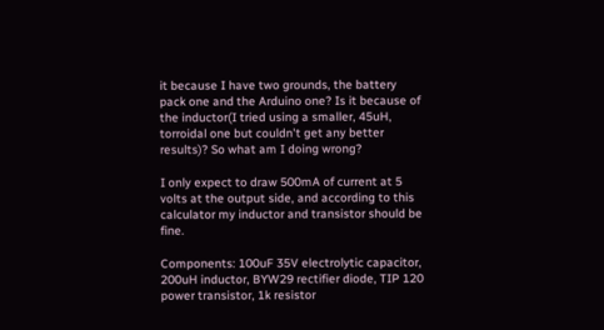it because I have two grounds, the battery pack one and the Arduino one? Is it because of the inductor(I tried using a smaller, 45uH, torroidal one but couldn't get any better results)? So what am I doing wrong?

I only expect to draw 500mA of current at 5 volts at the output side, and according to this calculator my inductor and transistor should be fine.

Components: 100uF 35V electrolytic capacitor, 200uH inductor, BYW29 rectifier diode, TIP 120 power transistor, 1k resistor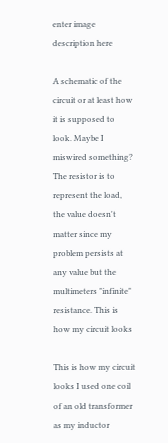enter image description here

A schematic of the circuit or at least how it is supposed to look. Maybe I miswired something? The resistor is to represent the load, the value doesn't matter since my problem persists at any value but the multimeters "infinite" resistance. This is how my circuit looks

This is how my circuit looks I used one coil of an old transformer as my inductor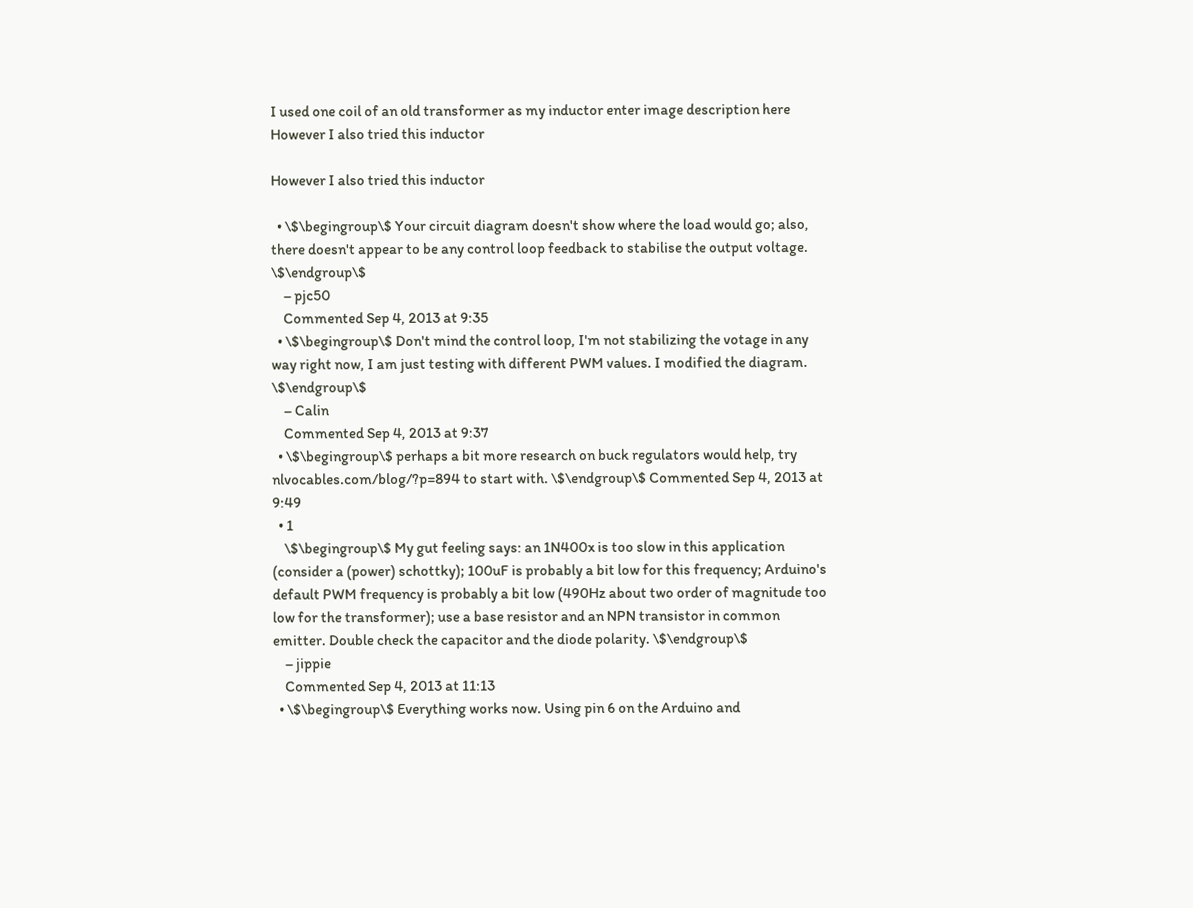I used one coil of an old transformer as my inductor enter image description here However I also tried this inductor

However I also tried this inductor

  • \$\begingroup\$ Your circuit diagram doesn't show where the load would go; also, there doesn't appear to be any control loop feedback to stabilise the output voltage. \$\endgroup\$
    – pjc50
    Commented Sep 4, 2013 at 9:35
  • \$\begingroup\$ Don't mind the control loop, I'm not stabilizing the votage in any way right now, I am just testing with different PWM values. I modified the diagram. \$\endgroup\$
    – Calin
    Commented Sep 4, 2013 at 9:37
  • \$\begingroup\$ perhaps a bit more research on buck regulators would help, try nlvocables.com/blog/?p=894 to start with. \$\endgroup\$ Commented Sep 4, 2013 at 9:49
  • 1
    \$\begingroup\$ My gut feeling says: an 1N400x is too slow in this application (consider a (power) schottky); 100uF is probably a bit low for this frequency; Arduino's default PWM frequency is probably a bit low (490Hz about two order of magnitude too low for the transformer); use a base resistor and an NPN transistor in common emitter. Double check the capacitor and the diode polarity. \$\endgroup\$
    – jippie
    Commented Sep 4, 2013 at 11:13
  • \$\begingroup\$ Everything works now. Using pin 6 on the Arduino and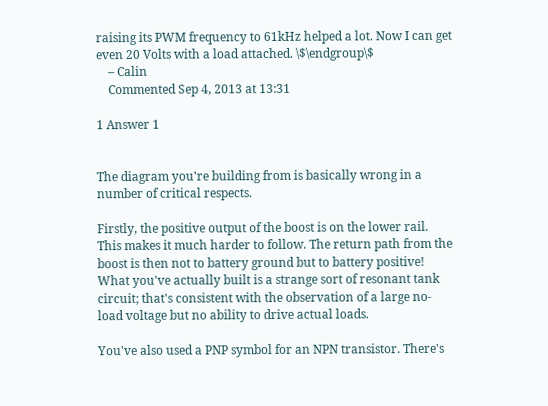raising its PWM frequency to 61kHz helped a lot. Now I can get even 20 Volts with a load attached. \$\endgroup\$
    – Calin
    Commented Sep 4, 2013 at 13:31

1 Answer 1


The diagram you're building from is basically wrong in a number of critical respects.

Firstly, the positive output of the boost is on the lower rail. This makes it much harder to follow. The return path from the boost is then not to battery ground but to battery positive! What you've actually built is a strange sort of resonant tank circuit; that's consistent with the observation of a large no-load voltage but no ability to drive actual loads.

You've also used a PNP symbol for an NPN transistor. There's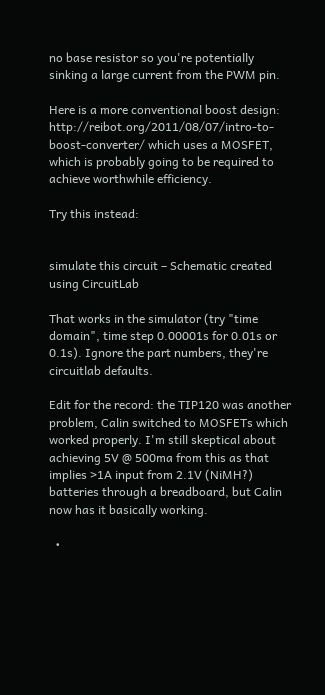no base resistor so you're potentially sinking a large current from the PWM pin.

Here is a more conventional boost design: http://reibot.org/2011/08/07/intro-to-boost-converter/ which uses a MOSFET, which is probably going to be required to achieve worthwhile efficiency.

Try this instead:


simulate this circuit – Schematic created using CircuitLab

That works in the simulator (try "time domain", time step 0.00001s for 0.01s or 0.1s). Ignore the part numbers, they're circuitlab defaults.

Edit for the record: the TIP120 was another problem, Calin switched to MOSFETs which worked properly. I'm still skeptical about achieving 5V @ 500ma from this as that implies >1A input from 2.1V (NiMH?) batteries through a breadboard, but Calin now has it basically working.

  •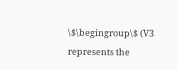\$\begingroup\$ (V3 represents the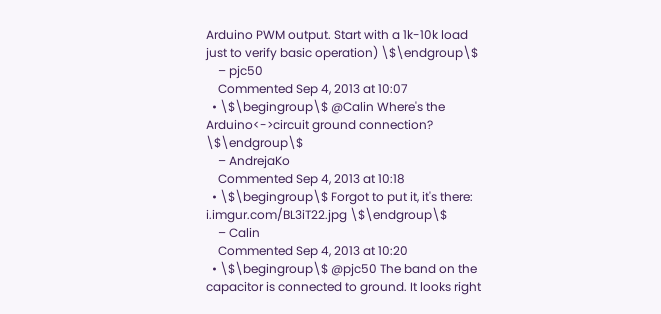Arduino PWM output. Start with a 1k-10k load just to verify basic operation) \$\endgroup\$
    – pjc50
    Commented Sep 4, 2013 at 10:07
  • \$\begingroup\$ @Calin Where's the Arduino<->circuit ground connection? \$\endgroup\$
    – AndrejaKo
    Commented Sep 4, 2013 at 10:18
  • \$\begingroup\$ Forgot to put it, it's there: i.imgur.com/BL3iT22.jpg \$\endgroup\$
    – Calin
    Commented Sep 4, 2013 at 10:20
  • \$\begingroup\$ @pjc50 The band on the capacitor is connected to ground. It looks right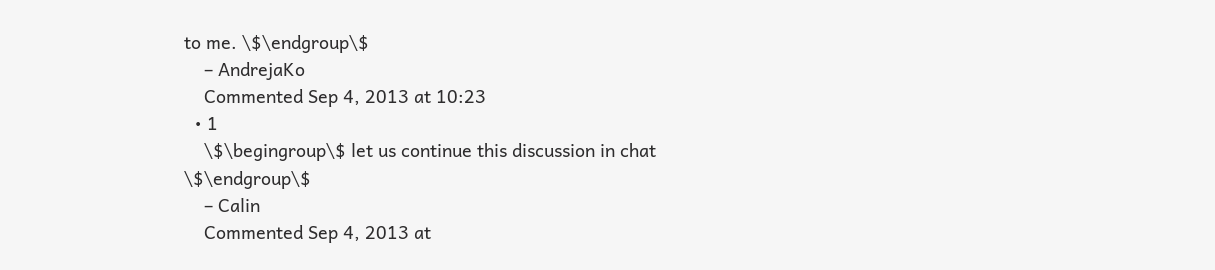to me. \$\endgroup\$
    – AndrejaKo
    Commented Sep 4, 2013 at 10:23
  • 1
    \$\begingroup\$ let us continue this discussion in chat \$\endgroup\$
    – Calin
    Commented Sep 4, 2013 at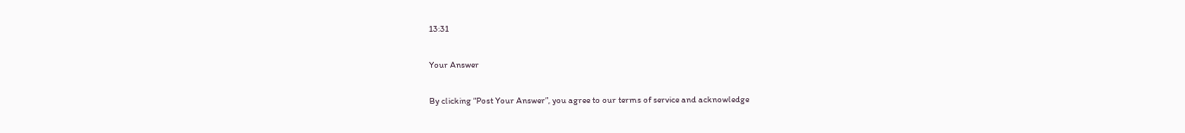13:31

Your Answer

By clicking “Post Your Answer”, you agree to our terms of service and acknowledge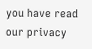you have read our privacy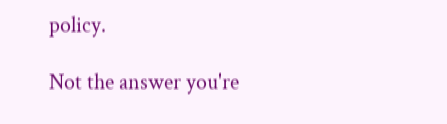policy.

Not the answer you're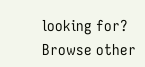looking for? Browse other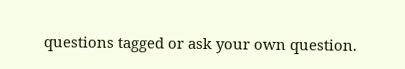questions tagged or ask your own question.